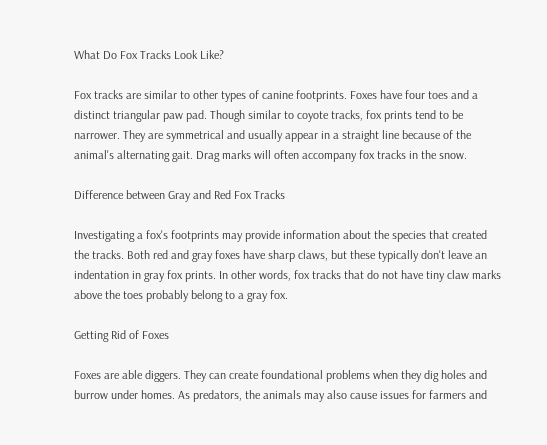What Do Fox Tracks Look Like?

Fox tracks are similar to other types of canine footprints. Foxes have four toes and a distinct triangular paw pad. Though similar to coyote tracks, fox prints tend to be narrower. They are symmetrical and usually appear in a straight line because of the animal's alternating gait. Drag marks will often accompany fox tracks in the snow.

Difference between Gray and Red Fox Tracks

Investigating a fox's footprints may provide information about the species that created the tracks. Both red and gray foxes have sharp claws, but these typically don't leave an indentation in gray fox prints. In other words, fox tracks that do not have tiny claw marks above the toes probably belong to a gray fox.

Getting Rid of Foxes

Foxes are able diggers. They can create foundational problems when they dig holes and burrow under homes. As predators, the animals may also cause issues for farmers and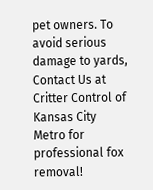pet owners. To avoid serious damage to yards, Contact Us at Critter Control of Kansas City Metro for professional fox removal!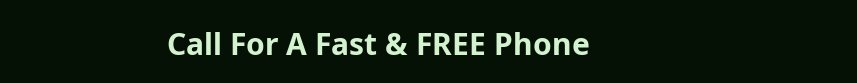Call For A Fast & FREE Phone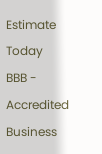Estimate Today
BBB - Accredited Business